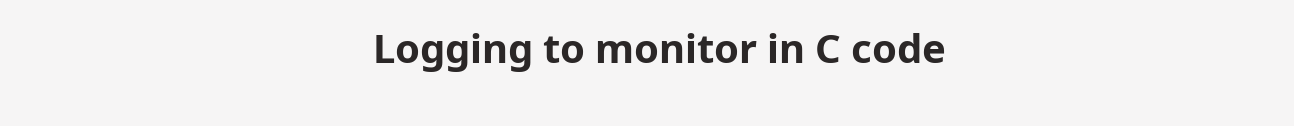Logging to monitor in C code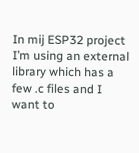In mij ESP32 project I’m using an external library which has a few .c files and I want to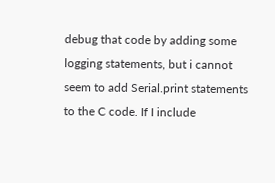debug that code by adding some logging statements, but i cannot seem to add Serial.print statements to the C code. If I include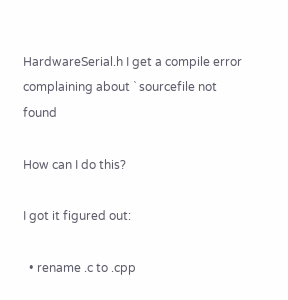HardwareSerial.h I get a compile error complaining about ` sourcefile not found

How can I do this?

I got it figured out:

  • rename .c to .cpp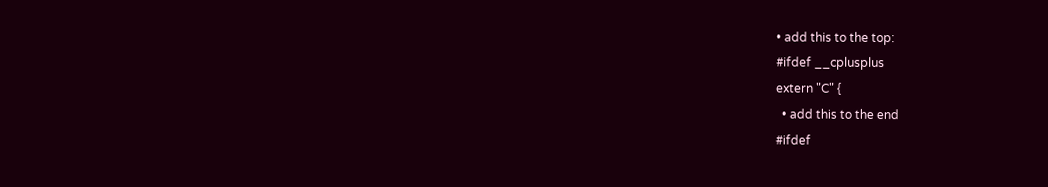• add this to the top:
#ifdef __cplusplus
extern "C" {
  • add this to the end
#ifdef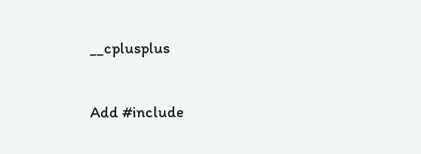__cplusplus

Add #include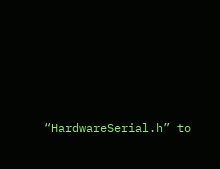“HardwareSerial.h” to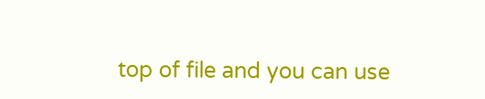top of file and you can use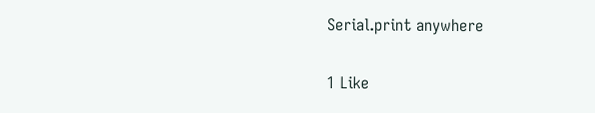Serial.print anywhere

1 Like